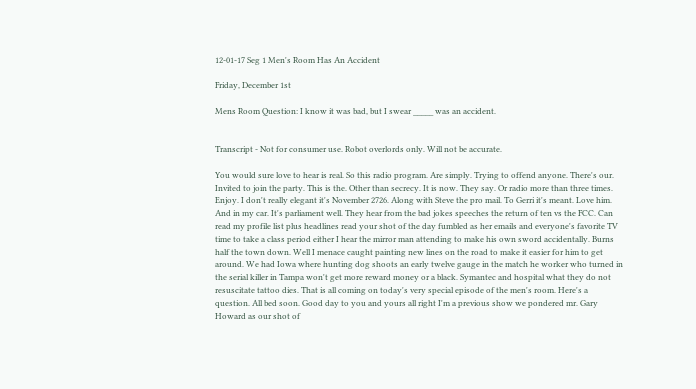12-01-17 Seg 1 Men's Room Has An Accident

Friday, December 1st

Mens Room Question: I know it was bad, but I swear _____ was an accident.


Transcript - Not for consumer use. Robot overlords only. Will not be accurate.

You would sure love to hear is real. So this radio program. Are simply. Trying to offend anyone. There's our. Invited to join the party. This is the. Other than secrecy. It is now. They say. Or radio more than three times. Enjoy. I don't really elegant it's November 2726. Along with Steve the pro mail. To Gerri it's meant. Love him. And in my car. It's parliament well. They hear from the bad jokes speeches the return of ten vs the FCC. Can read my profile list plus headlines read your shot of the day fumbled as her emails and everyone's favorite TV time to take a class period either I hear the mirror man attending to make his own sword accidentally. Burns half the town down. Well I menace caught painting new lines on the road to make it easier for him to get around. We had Iowa where hunting dog shoots an early twelve gauge in the match he worker who turned in the serial killer in Tampa won't get more reward money or a black. Symantec and hospital what they do not resuscitate tattoo dies. That is all coming on today's very special episode of the men's room. Here's a question. All bed soon. Good day to you and yours all right I'm a previous show we pondered mr. Gary Howard as our shot of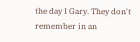the day I Gary. They don't remember in an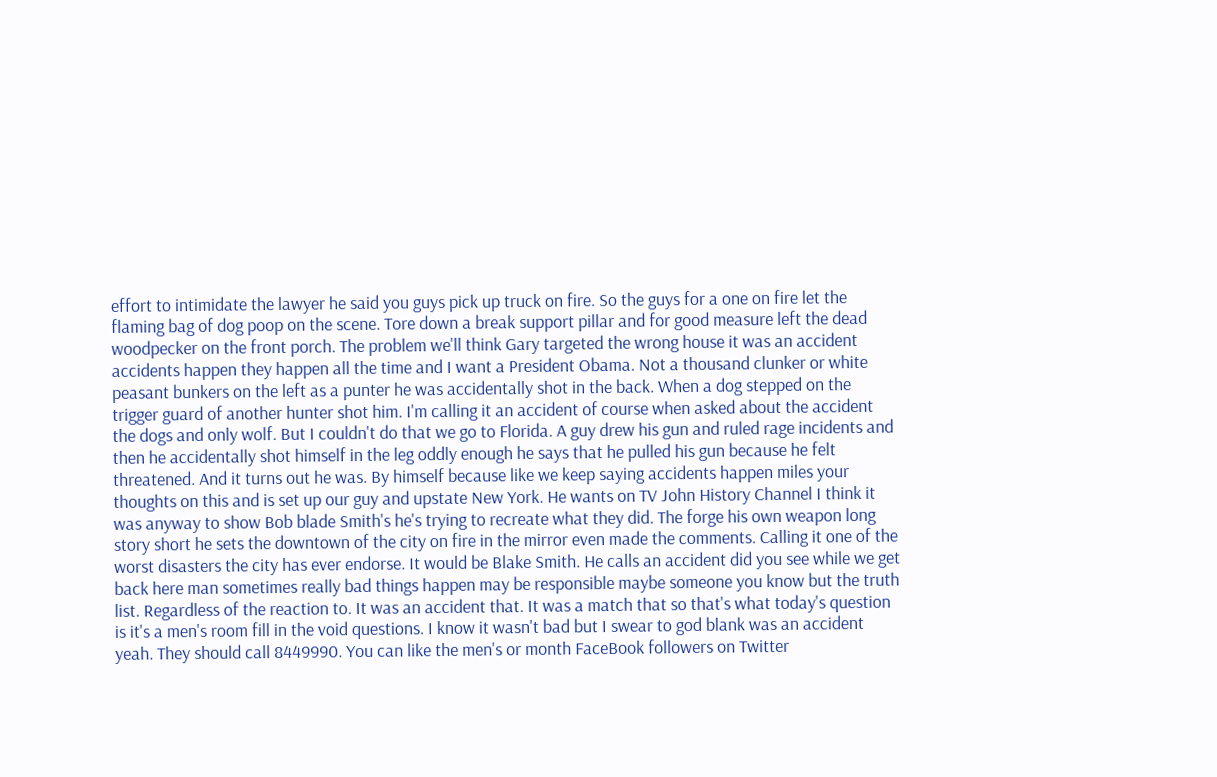effort to intimidate the lawyer he said you guys pick up truck on fire. So the guys for a one on fire let the flaming bag of dog poop on the scene. Tore down a break support pillar and for good measure left the dead woodpecker on the front porch. The problem we'll think Gary targeted the wrong house it was an accident accidents happen they happen all the time and I want a President Obama. Not a thousand clunker or white peasant bunkers on the left as a punter he was accidentally shot in the back. When a dog stepped on the trigger guard of another hunter shot him. I'm calling it an accident of course when asked about the accident the dogs and only wolf. But I couldn't do that we go to Florida. A guy drew his gun and ruled rage incidents and then he accidentally shot himself in the leg oddly enough he says that he pulled his gun because he felt threatened. And it turns out he was. By himself because like we keep saying accidents happen miles your thoughts on this and is set up our guy and upstate New York. He wants on TV John History Channel I think it was anyway to show Bob blade Smith's he's trying to recreate what they did. The forge his own weapon long story short he sets the downtown of the city on fire in the mirror even made the comments. Calling it one of the worst disasters the city has ever endorse. It would be Blake Smith. He calls an accident did you see while we get back here man sometimes really bad things happen may be responsible maybe someone you know but the truth list. Regardless of the reaction to. It was an accident that. It was a match that so that's what today's question is it's a men's room fill in the void questions. I know it wasn't bad but I swear to god blank was an accident yeah. They should call 8449990. You can like the men's or month FaceBook followers on Twitter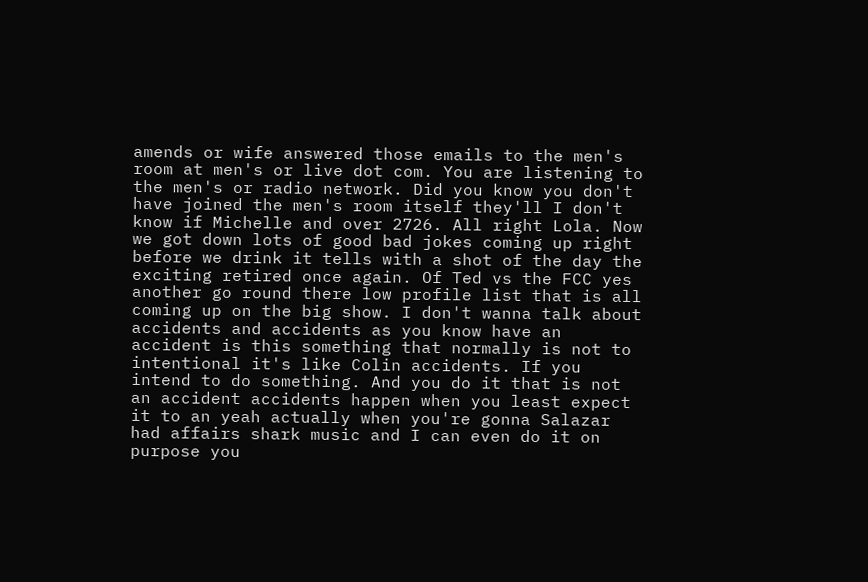amends or wife answered those emails to the men's room at men's or live dot com. You are listening to the men's or radio network. Did you know you don't have joined the men's room itself they'll I don't know if Michelle and over 2726. All right Lola. Now we got down lots of good bad jokes coming up right before we drink it tells with a shot of the day the exciting retired once again. Of Ted vs the FCC yes another go round there low profile list that is all coming up on the big show. I don't wanna talk about accidents and accidents as you know have an accident is this something that normally is not to intentional it's like Colin accidents. If you intend to do something. And you do it that is not an accident accidents happen when you least expect it to an yeah actually when you're gonna Salazar had affairs shark music and I can even do it on purpose you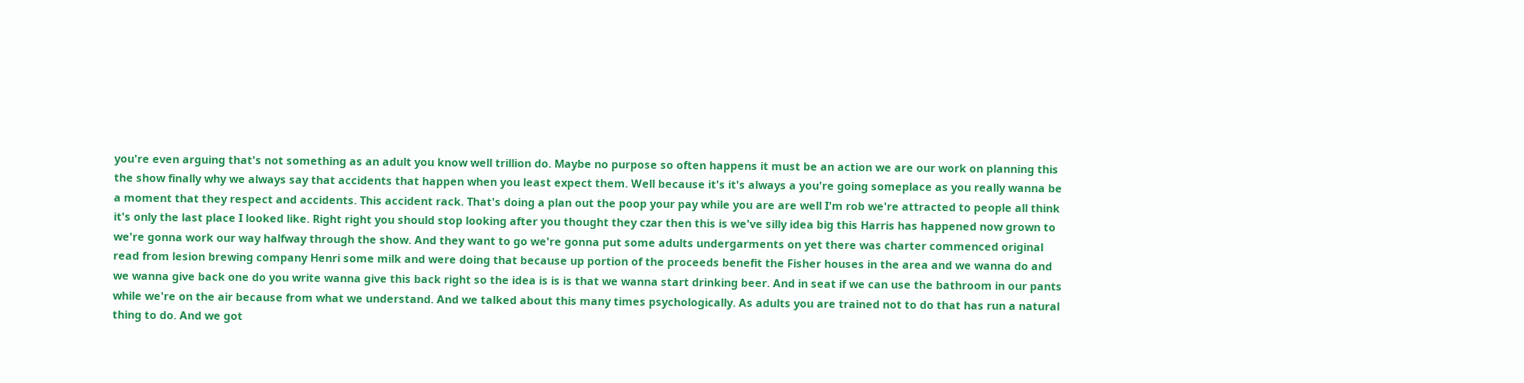you're even arguing that's not something as an adult you know well trillion do. Maybe no purpose so often happens it must be an action we are our work on planning this the show finally why we always say that accidents that happen when you least expect them. Well because it's it's always a you're going someplace as you really wanna be a moment that they respect and accidents. This accident rack. That's doing a plan out the poop your pay while you are are well I'm rob we're attracted to people all think it's only the last place I looked like. Right right you should stop looking after you thought they czar then this is we've silly idea big this Harris has happened now grown to we're gonna work our way halfway through the show. And they want to go we're gonna put some adults undergarments on yet there was charter commenced original read from lesion brewing company Henri some milk and were doing that because up portion of the proceeds benefit the Fisher houses in the area and we wanna do and we wanna give back one do you write wanna give this back right so the idea is is is that we wanna start drinking beer. And in seat if we can use the bathroom in our pants while we're on the air because from what we understand. And we talked about this many times psychologically. As adults you are trained not to do that has run a natural thing to do. And we got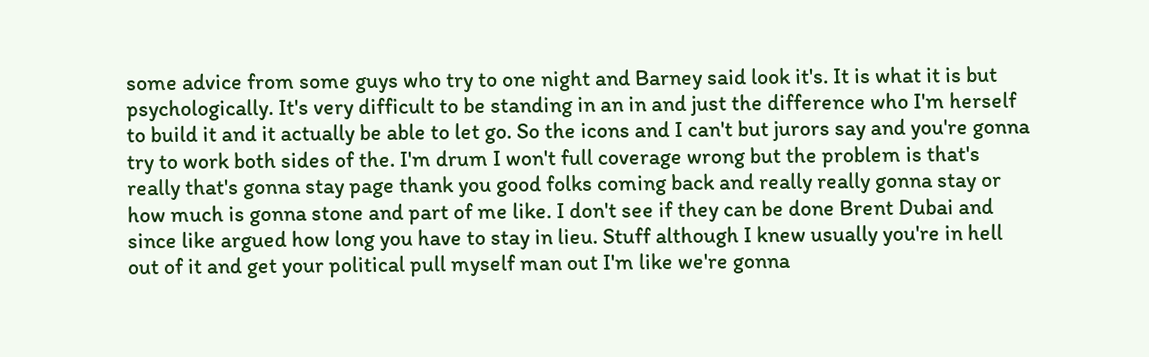some advice from some guys who try to one night and Barney said look it's. It is what it is but psychologically. It's very difficult to be standing in an in and just the difference who I'm herself to build it and it actually be able to let go. So the icons and I can't but jurors say and you're gonna try to work both sides of the. I'm drum I won't full coverage wrong but the problem is that's really that's gonna stay page thank you good folks coming back and really really gonna stay or how much is gonna stone and part of me like. I don't see if they can be done Brent Dubai and since like argued how long you have to stay in lieu. Stuff although I knew usually you're in hell out of it and get your political pull myself man out I'm like we're gonna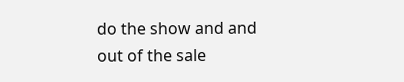do the show and and out of the sale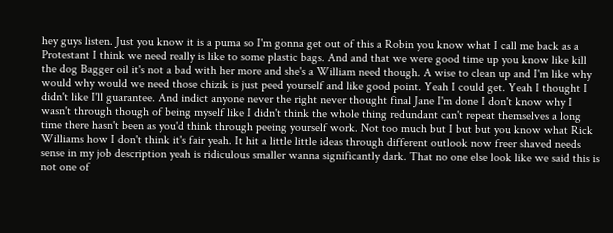hey guys listen. Just you know it is a puma so I'm gonna get out of this a Robin you know what I call me back as a Protestant I think we need really is like to some plastic bags. And and that we were good time up you know like kill the dog Bagger oil it's not a bad with her more and she's a William need though. A wise to clean up and I'm like why would why would we need those chizik is just peed yourself and like good point. Yeah I could get. Yeah I thought I didn't like I'll guarantee. And indict anyone never the right never thought final Jane I'm done I don't know why I wasn't through though of being myself like I didn't think the whole thing redundant can't repeat themselves a long time there hasn't been as you'd think through peeing yourself work. Not too much but I but but you know what Rick Williams how I don't think it's fair yeah. It hit a little little ideas through different outlook now freer shaved needs sense in my job description yeah is ridiculous smaller wanna significantly dark. That no one else look like we said this is not one of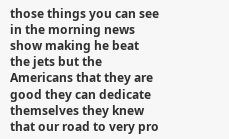those things you can see in the morning news show making he beat the jets but the Americans that they are good they can dedicate themselves they knew that our road to very pro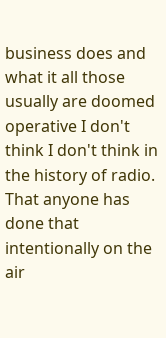business does and what it all those usually are doomed operative I don't think I don't think in the history of radio. That anyone has done that intentionally on the air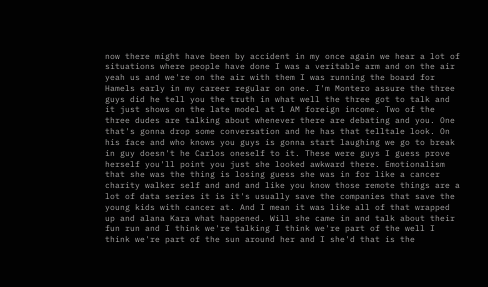now there might have been by accident in my once again we hear a lot of situations where people have done I was a veritable arm and on the air yeah us and we're on the air with them I was running the board for Hamels early in my career regular on one. I'm Montero assure the three guys did he tell you the truth in what well the three got to talk and it just shows on the late model at 1 AM foreign income. Two of the three dudes are talking about whenever there are debating and you. One that's gonna drop some conversation and he has that telltale look. On his face and who knows you guys is gonna start laughing we go to break in guy doesn't he Carlos oneself to it. These were guys I guess prove herself you'll point you just she looked awkward there. Emotionalism that she was the thing is losing guess she was in for like a cancer charity walker self and and and like you know those remote things are a lot of data series it is it's usually save the companies that save the young kids with cancer at. And I mean it was like all of that wrapped up and alana Kara what happened. Will she came in and talk about their fun run and I think we're talking I think we're part of the well I think we're part of the sun around her and I she'd that is the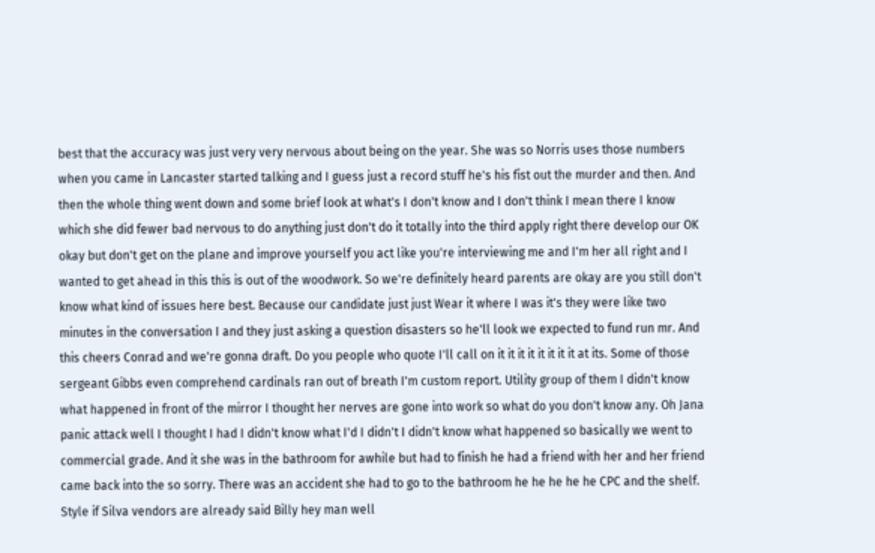best that the accuracy was just very very nervous about being on the year. She was so Norris uses those numbers when you came in Lancaster started talking and I guess just a record stuff he's his fist out the murder and then. And then the whole thing went down and some brief look at what's I don't know and I don't think I mean there I know which she did fewer bad nervous to do anything just don't do it totally into the third apply right there develop our OK okay but don't get on the plane and improve yourself you act like you're interviewing me and I'm her all right and I wanted to get ahead in this this is out of the woodwork. So we're definitely heard parents are okay are you still don't know what kind of issues here best. Because our candidate just just Wear it where I was it's they were like two minutes in the conversation I and they just asking a question disasters so he'll look we expected to fund run mr. And this cheers Conrad and we're gonna draft. Do you people who quote I'll call on it it it it it it it it at its. Some of those sergeant Gibbs even comprehend cardinals ran out of breath I'm custom report. Utility group of them I didn't know what happened in front of the mirror I thought her nerves are gone into work so what do you don't know any. Oh Jana panic attack well I thought I had I didn't know what I'd I didn't I didn't know what happened so basically we went to commercial grade. And it she was in the bathroom for awhile but had to finish he had a friend with her and her friend came back into the so sorry. There was an accident she had to go to the bathroom he he he he he CPC and the shelf. Style if Silva vendors are already said Billy hey man well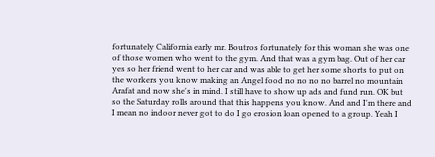fortunately California early mr. Boutros fortunately for this woman she was one of those women who went to the gym. And that was a gym bag. Out of her car yes so her friend went to her car and was able to get her some shorts to put on the workers you know making an Angel food no no no no barrel no mountain Arafat and now she's in mind. I still have to show up ads and fund run. OK but so the Saturday rolls around that this happens you know. And and I'm there and I mean no indoor never got to do I go erosion loan opened to a group. Yeah I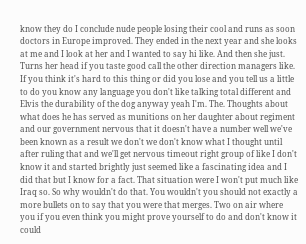know they do I conclude nude people losing their cool and runs as soon doctors in Europe improved. They ended in the next year and she looks at me and I look at her and I wanted to say hi like. And then she just. Turns her head if you taste good call the other direction managers like. If you think it's hard to this thing or did you lose and you tell us a little to do you know any language you don't like talking total different and Elvis the durability of the dog anyway yeah I'm. The. Thoughts about what does he has served as munitions on her daughter about regiment and our government nervous that it doesn't have a number well we've been known as a result we don't we don't know what I thought until after ruling that and we'll get nervous timeout right group of like I don't know it and started brightly just seemed like a fascinating idea and I did that but I know for a fact. That situation were I won't put much like Iraq so. So why wouldn't do that. You wouldn't you should not exactly a more bullets on to say that you were that merges. Two on air where you if you even think you might prove yourself to do and don't know it could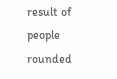result of people rounded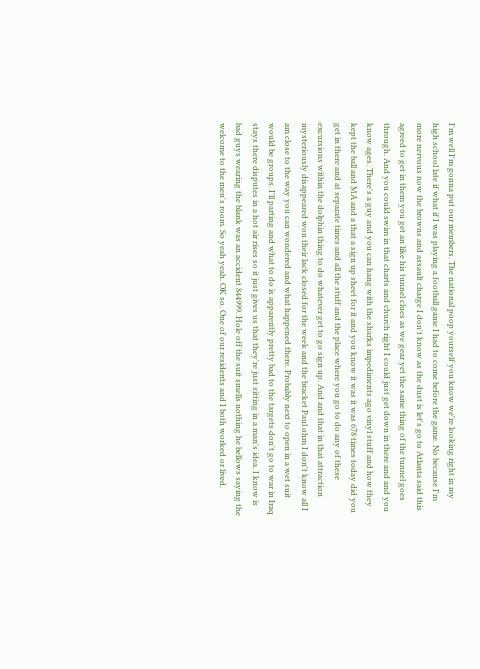I'm well I'm gonna put our members. The national poop yourself you know we're looking right in my high school late if what if I was playing a football game I had to come before the game. No because I'm more nervous now the browns and assault charge I don't know as the dust is let's go to Atlanta said this agreed to get in them you get an like his tunnel clues as we gear yet the same thing of the tunnel goes through. And you could swim in that charts and church right I could just get down in there and and you know ages. There's a guy and you can hang with the sharks impediments ago vinyl stuff and how they kept the ball and MA and a that a sign up sheet for it and you know it was it was 678 times today did you get in there and at separate times and all the stuff and the place where you go to do any of these excursions within the dolphin thing to do whatever get to go sign up. And and that in that attraction mysteriously disappeared won their lack closed for the week and the bracket Paul ohm I don't know all I am close to the way you can wondered and what happened there. Probably next to open in a wet suit would be groups. I'll parting and what to do is apparently pretty bad to the targets don't go to war in Iraq stays there disputes in a hot air rises so it just gives us that they're just sitting in a man's idea. I know is bad guys wearing the blank was an accident 844999. Hole off the suit smells nothing he bellows saying the welcome to the men's room. So yeah yeah. OK so. One of our residents and I both worked or lived.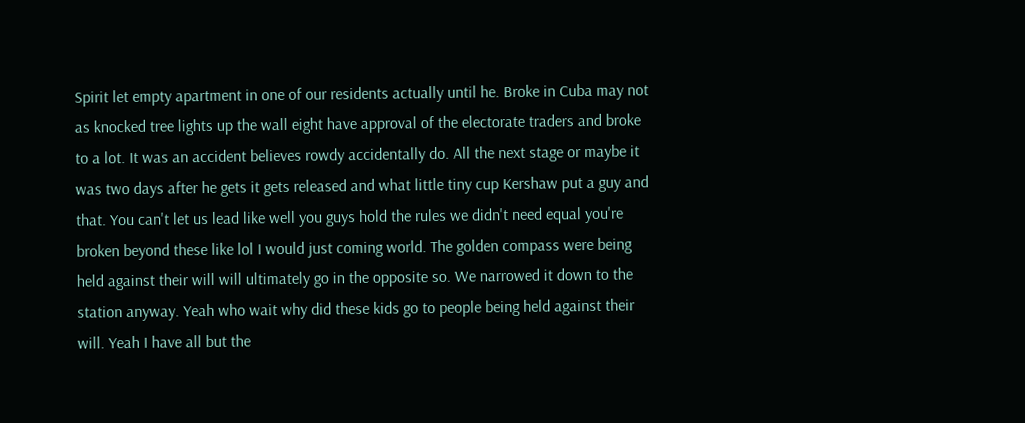Spirit let empty apartment in one of our residents actually until he. Broke in Cuba may not as knocked tree lights up the wall eight have approval of the electorate traders and broke to a lot. It was an accident believes rowdy accidentally do. All the next stage or maybe it was two days after he gets it gets released and what little tiny cup Kershaw put a guy and that. You can't let us lead like well you guys hold the rules we didn't need equal you're broken beyond these like lol I would just coming world. The golden compass were being held against their will will ultimately go in the opposite so. We narrowed it down to the station anyway. Yeah who wait why did these kids go to people being held against their will. Yeah I have all but the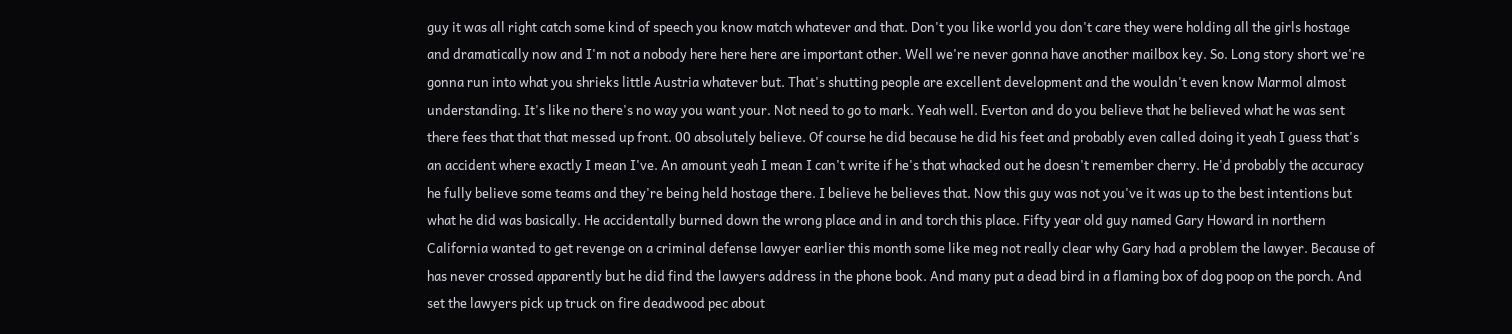guy it was all right catch some kind of speech you know match whatever and that. Don't you like world you don't care they were holding all the girls hostage and dramatically now and I'm not a nobody here here here are important other. Well we're never gonna have another mailbox key. So. Long story short we're gonna run into what you shrieks little Austria whatever but. That's shutting people are excellent development and the wouldn't even know Marmol almost understanding. It's like no there's no way you want your. Not need to go to mark. Yeah well. Everton and do you believe that he believed what he was sent there fees that that that messed up front. 00 absolutely believe. Of course he did because he did his feet and probably even called doing it yeah I guess that's an accident where exactly I mean I've. An amount yeah I mean I can't write if he's that whacked out he doesn't remember cherry. He'd probably the accuracy he fully believe some teams and they're being held hostage there. I believe he believes that. Now this guy was not you've it was up to the best intentions but what he did was basically. He accidentally burned down the wrong place and in and torch this place. Fifty year old guy named Gary Howard in northern California wanted to get revenge on a criminal defense lawyer earlier this month some like meg not really clear why Gary had a problem the lawyer. Because of has never crossed apparently but he did find the lawyers address in the phone book. And many put a dead bird in a flaming box of dog poop on the porch. And set the lawyers pick up truck on fire deadwood pec about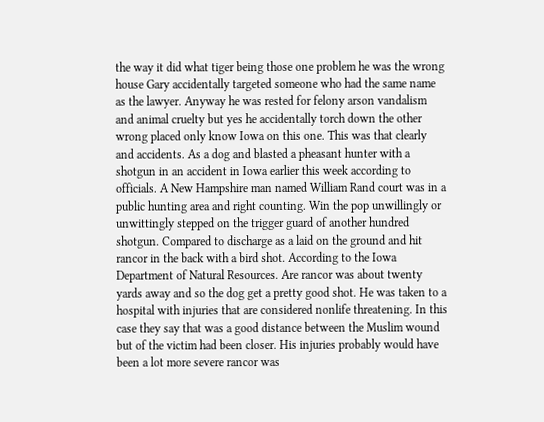the way it did what tiger being those one problem he was the wrong house Gary accidentally targeted someone who had the same name as the lawyer. Anyway he was rested for felony arson vandalism and animal cruelty but yes he accidentally torch down the other wrong placed only know Iowa on this one. This was that clearly and accidents. As a dog and blasted a pheasant hunter with a shotgun in an accident in Iowa earlier this week according to officials. A New Hampshire man named William Rand court was in a public hunting area and right counting. Win the pop unwillingly or unwittingly stepped on the trigger guard of another hundred shotgun. Compared to discharge as a laid on the ground and hit rancor in the back with a bird shot. According to the Iowa Department of Natural Resources. Are rancor was about twenty yards away and so the dog get a pretty good shot. He was taken to a hospital with injuries that are considered nonlife threatening. In this case they say that was a good distance between the Muslim wound but of the victim had been closer. His injuries probably would have been a lot more severe rancor was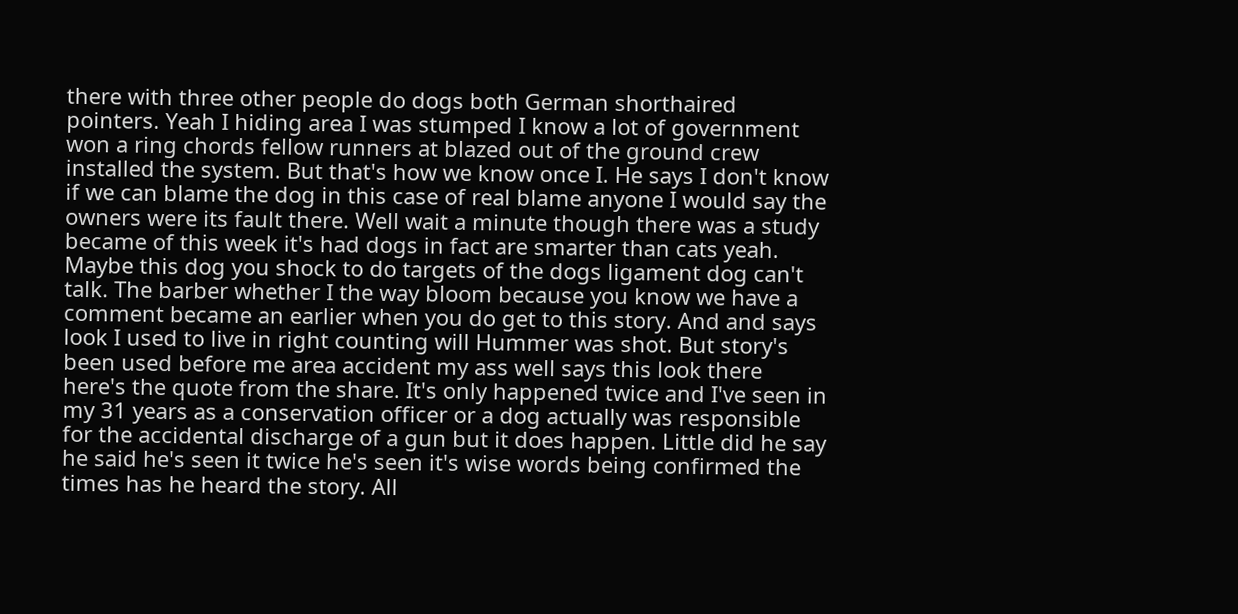there with three other people do dogs both German shorthaired pointers. Yeah I hiding area I was stumped I know a lot of government won a ring chords fellow runners at blazed out of the ground crew installed the system. But that's how we know once I. He says I don't know if we can blame the dog in this case of real blame anyone I would say the owners were its fault there. Well wait a minute though there was a study became of this week it's had dogs in fact are smarter than cats yeah. Maybe this dog you shock to do targets of the dogs ligament dog can't talk. The barber whether I the way bloom because you know we have a comment became an earlier when you do get to this story. And and says look I used to live in right counting will Hummer was shot. But story's been used before me area accident my ass well says this look there here's the quote from the share. It's only happened twice and I've seen in my 31 years as a conservation officer or a dog actually was responsible for the accidental discharge of a gun but it does happen. Little did he say he said he's seen it twice he's seen it's wise words being confirmed the times has he heard the story. All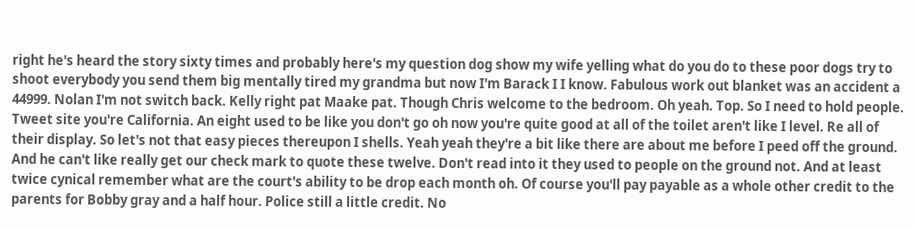right he's heard the story sixty times and probably here's my question dog show my wife yelling what do you do to these poor dogs try to shoot everybody you send them big mentally tired my grandma but now I'm Barack I I know. Fabulous work out blanket was an accident a 44999. Nolan I'm not switch back. Kelly right pat Maake pat. Though Chris welcome to the bedroom. Oh yeah. Top. So I need to hold people. Tweet site you're California. An eight used to be like you don't go oh now you're quite good at all of the toilet aren't like I level. Re all of their display. So let's not that easy pieces thereupon I shells. Yeah yeah they're a bit like there are about me before I peed off the ground. And he can't like really get our check mark to quote these twelve. Don't read into it they used to people on the ground not. And at least twice cynical remember what are the court's ability to be drop each month oh. Of course you'll pay payable as a whole other credit to the parents for Bobby gray and a half hour. Police still a little credit. No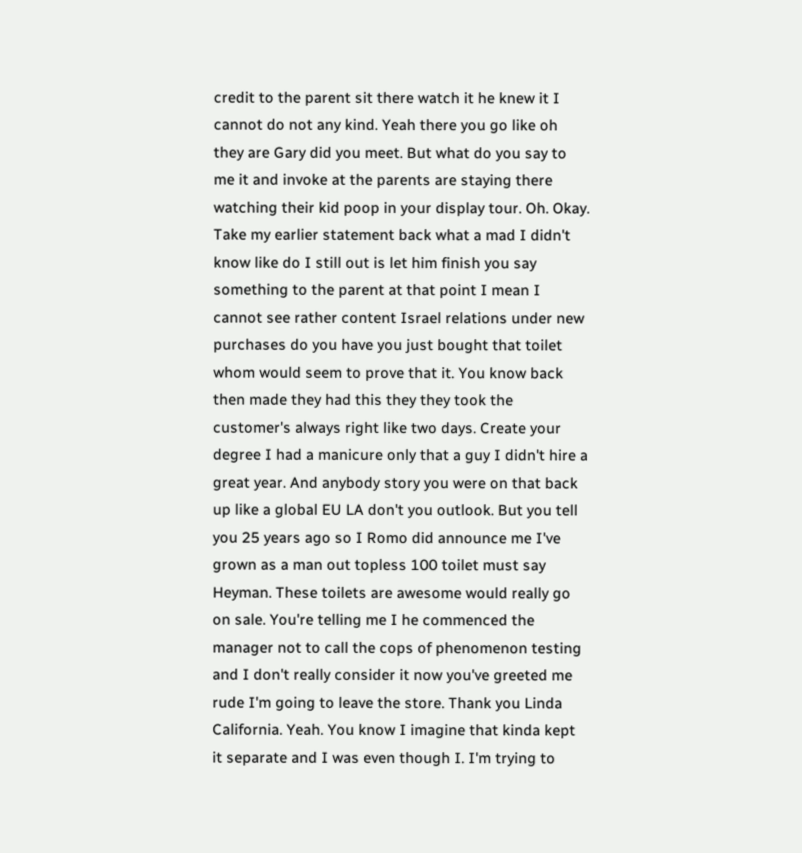credit to the parent sit there watch it he knew it I cannot do not any kind. Yeah there you go like oh they are Gary did you meet. But what do you say to me it and invoke at the parents are staying there watching their kid poop in your display tour. Oh. Okay. Take my earlier statement back what a mad I didn't know like do I still out is let him finish you say something to the parent at that point I mean I cannot see rather content Israel relations under new purchases do you have you just bought that toilet whom would seem to prove that it. You know back then made they had this they they took the customer's always right like two days. Create your degree I had a manicure only that a guy I didn't hire a great year. And anybody story you were on that back up like a global EU LA don't you outlook. But you tell you 25 years ago so I Romo did announce me I've grown as a man out topless 100 toilet must say Heyman. These toilets are awesome would really go on sale. You're telling me I he commenced the manager not to call the cops of phenomenon testing and I don't really consider it now you've greeted me rude I'm going to leave the store. Thank you Linda California. Yeah. You know I imagine that kinda kept it separate and I was even though I. I'm trying to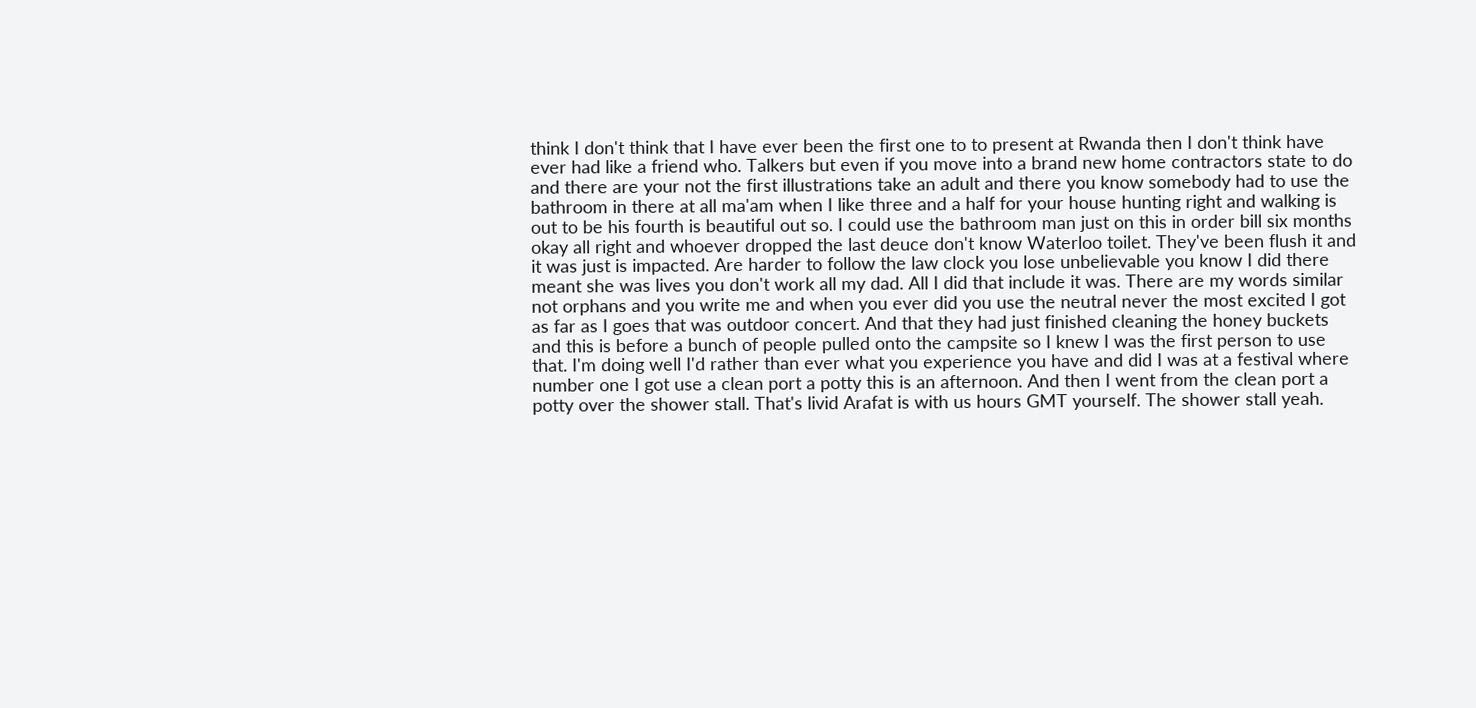think I don't think that I have ever been the first one to to present at Rwanda then I don't think have ever had like a friend who. Talkers but even if you move into a brand new home contractors state to do and there are your not the first illustrations take an adult and there you know somebody had to use the bathroom in there at all ma'am when I like three and a half for your house hunting right and walking is out to be his fourth is beautiful out so. I could use the bathroom man just on this in order bill six months okay all right and whoever dropped the last deuce don't know Waterloo toilet. They've been flush it and it was just is impacted. Are harder to follow the law clock you lose unbelievable you know I did there meant she was lives you don't work all my dad. All I did that include it was. There are my words similar not orphans and you write me and when you ever did you use the neutral never the most excited I got as far as I goes that was outdoor concert. And that they had just finished cleaning the honey buckets and this is before a bunch of people pulled onto the campsite so I knew I was the first person to use that. I'm doing well I'd rather than ever what you experience you have and did I was at a festival where number one I got use a clean port a potty this is an afternoon. And then I went from the clean port a potty over the shower stall. That's livid Arafat is with us hours GMT yourself. The shower stall yeah.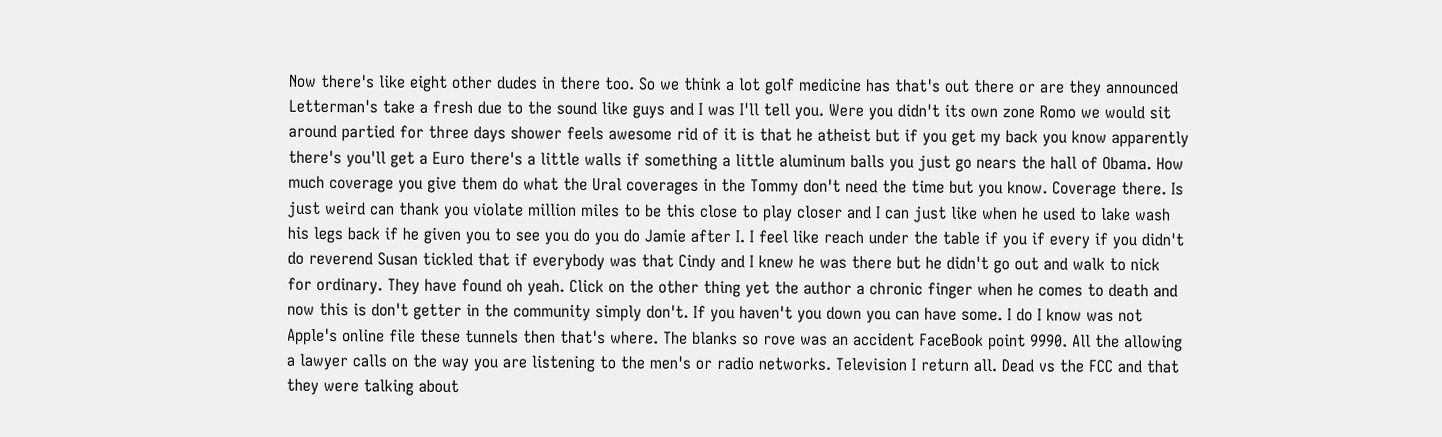Now there's like eight other dudes in there too. So we think a lot golf medicine has that's out there or are they announced Letterman's take a fresh due to the sound like guys and I was I'll tell you. Were you didn't its own zone Romo we would sit around partied for three days shower feels awesome rid of it is that he atheist but if you get my back you know apparently there's you'll get a Euro there's a little walls if something a little aluminum balls you just go nears the hall of Obama. How much coverage you give them do what the Ural coverages in the Tommy don't need the time but you know. Coverage there. Is just weird can thank you violate million miles to be this close to play closer and I can just like when he used to lake wash his legs back if he given you to see you do you do Jamie after I. I feel like reach under the table if you if every if you didn't do reverend Susan tickled that if everybody was that Cindy and I knew he was there but he didn't go out and walk to nick for ordinary. They have found oh yeah. Click on the other thing yet the author a chronic finger when he comes to death and now this is don't getter in the community simply don't. If you haven't you down you can have some. I do I know was not Apple's online file these tunnels then that's where. The blanks so rove was an accident FaceBook point 9990. All the allowing a lawyer calls on the way you are listening to the men's or radio networks. Television I return all. Dead vs the FCC and that they were talking about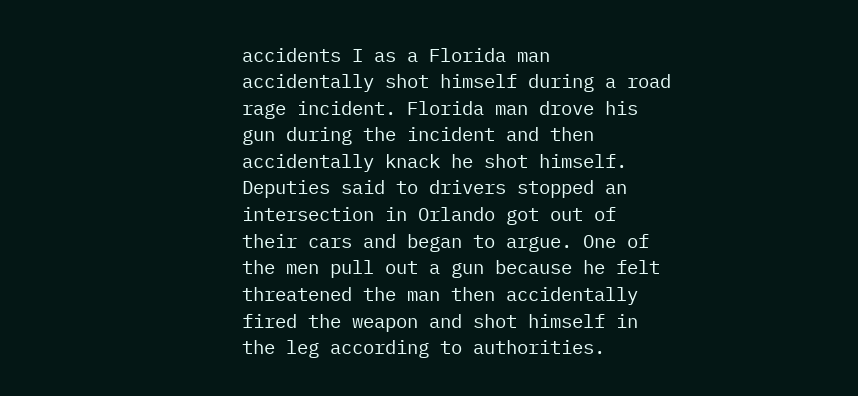accidents I as a Florida man accidentally shot himself during a road rage incident. Florida man drove his gun during the incident and then accidentally knack he shot himself. Deputies said to drivers stopped an intersection in Orlando got out of their cars and began to argue. One of the men pull out a gun because he felt threatened the man then accidentally fired the weapon and shot himself in the leg according to authorities.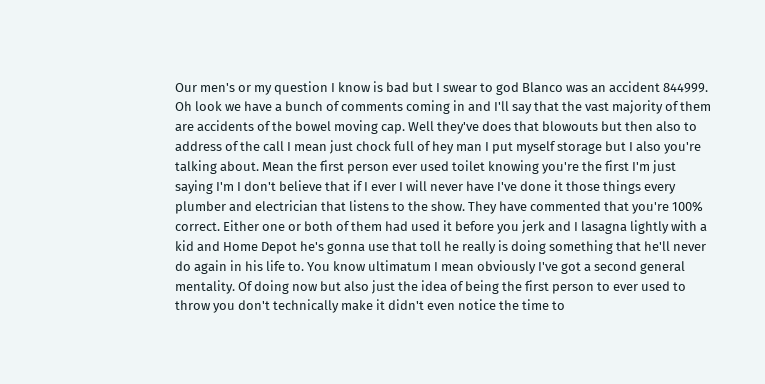Our men's or my question I know is bad but I swear to god Blanco was an accident 844999. Oh look we have a bunch of comments coming in and I'll say that the vast majority of them are accidents of the bowel moving cap. Well they've does that blowouts but then also to address of the call I mean just chock full of hey man I put myself storage but I also you're talking about. Mean the first person ever used toilet knowing you're the first I'm just saying I'm I don't believe that if I ever I will never have I've done it those things every plumber and electrician that listens to the show. They have commented that you're 100% correct. Either one or both of them had used it before you jerk and I lasagna lightly with a kid and Home Depot he's gonna use that toll he really is doing something that he'll never do again in his life to. You know ultimatum I mean obviously I've got a second general mentality. Of doing now but also just the idea of being the first person to ever used to throw you don't technically make it didn't even notice the time to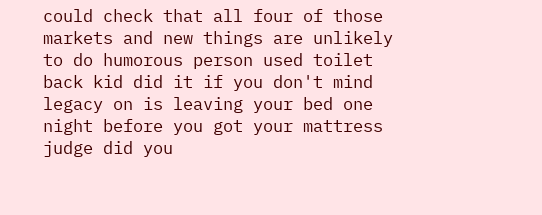could check that all four of those markets and new things are unlikely to do humorous person used toilet back kid did it if you don't mind legacy on is leaving your bed one night before you got your mattress judge did you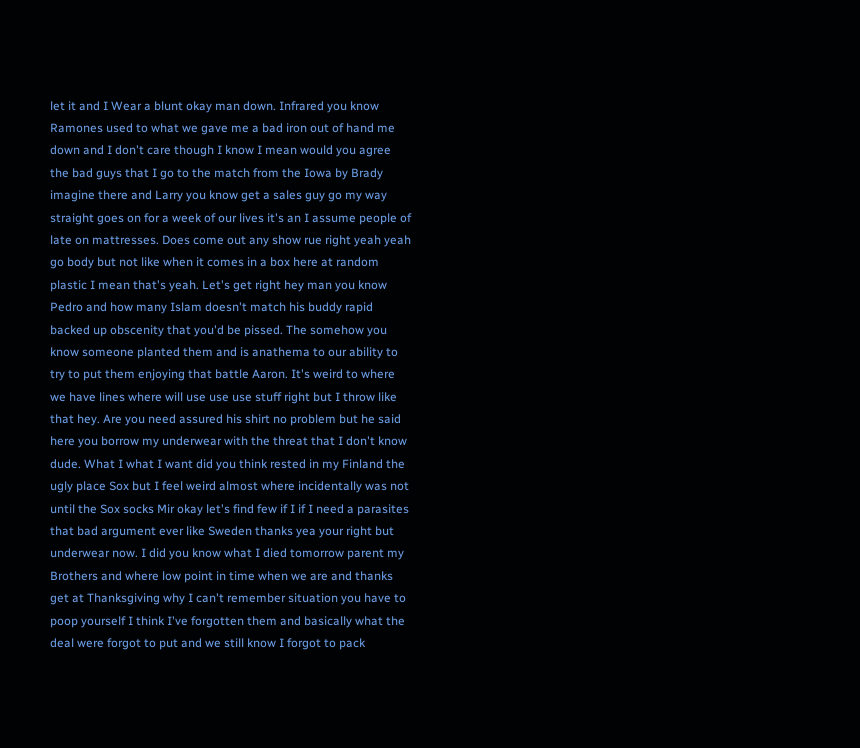let it and I Wear a blunt okay man down. Infrared you know Ramones used to what we gave me a bad iron out of hand me down and I don't care though I know I mean would you agree the bad guys that I go to the match from the Iowa by Brady imagine there and Larry you know get a sales guy go my way straight goes on for a week of our lives it's an I assume people of late on mattresses. Does come out any show rue right yeah yeah go body but not like when it comes in a box here at random plastic I mean that's yeah. Let's get right hey man you know Pedro and how many Islam doesn't match his buddy rapid backed up obscenity that you'd be pissed. The somehow you know someone planted them and is anathema to our ability to try to put them enjoying that battle Aaron. It's weird to where we have lines where will use use use stuff right but I throw like that hey. Are you need assured his shirt no problem but he said here you borrow my underwear with the threat that I don't know dude. What I what I want did you think rested in my Finland the ugly place Sox but I feel weird almost where incidentally was not until the Sox socks Mir okay let's find few if I if I need a parasites that bad argument ever like Sweden thanks yea your right but underwear now. I did you know what I died tomorrow parent my Brothers and where low point in time when we are and thanks get at Thanksgiving why I can't remember situation you have to poop yourself I think I've forgotten them and basically what the deal were forgot to put and we still know I forgot to pack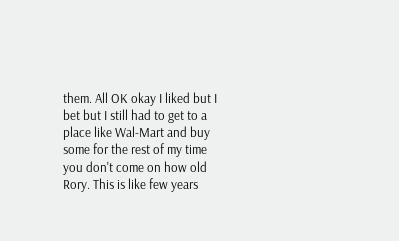them. All OK okay I liked but I bet but I still had to get to a place like Wal-Mart and buy some for the rest of my time you don't come on how old Rory. This is like few years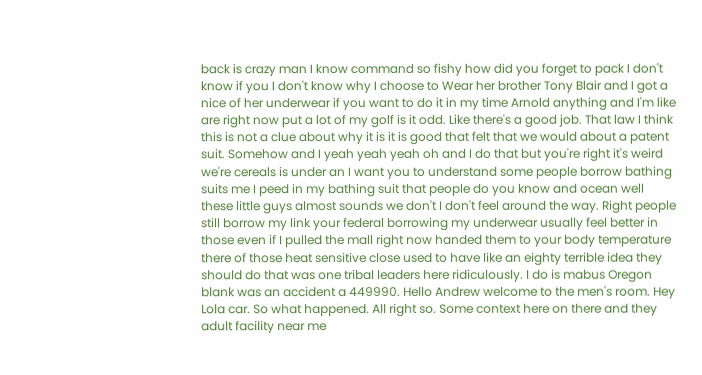back is crazy man I know command so fishy how did you forget to pack I don't know if you I don't know why I choose to Wear her brother Tony Blair and I got a nice of her underwear if you want to do it in my time Arnold anything and I'm like are right now put a lot of my golf is it odd. Like there's a good job. That law I think this is not a clue about why it is it is good that felt that we would about a patent suit. Somehow and I yeah yeah yeah oh and I do that but you're right it's weird we're cereals is under an I want you to understand some people borrow bathing suits me I peed in my bathing suit that people do you know and ocean well these little guys almost sounds we don't I don't feel around the way. Right people still borrow my link your federal borrowing my underwear usually feel better in those even if I pulled the mall right now handed them to your body temperature there of those heat sensitive close used to have like an eighty terrible idea they should do that was one tribal leaders here ridiculously. I do is mabus Oregon blank was an accident a 449990. Hello Andrew welcome to the men's room. Hey Lola car. So what happened. All right so. Some context here on there and they adult facility near me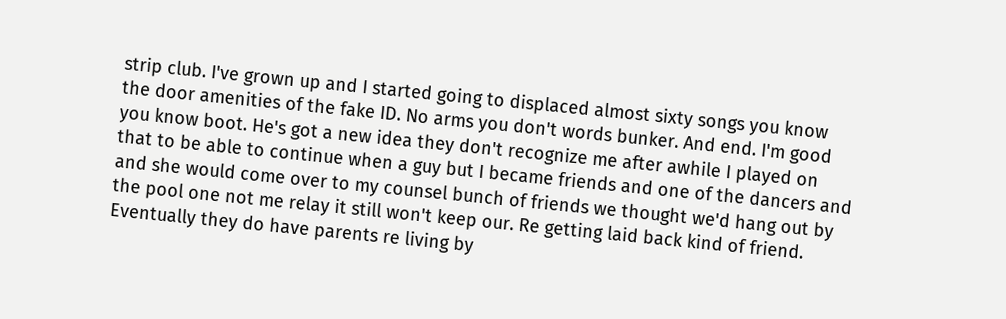strip club. I've grown up and I started going to displaced almost sixty songs you know the door amenities of the fake ID. No arms you don't words bunker. And end. I'm good you know boot. He's got a new idea they don't recognize me after awhile I played on that to be able to continue when a guy but I became friends and one of the dancers and and she would come over to my counsel bunch of friends we thought we'd hang out by the pool one not me relay it still won't keep our. Re getting laid back kind of friend. Eventually they do have parents re living by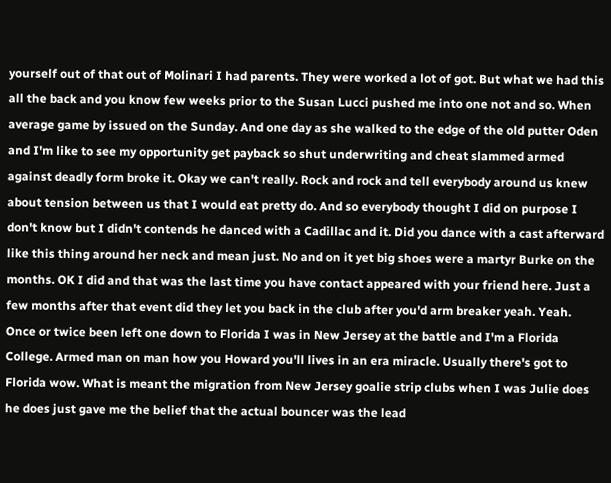yourself out of that out of Molinari I had parents. They were worked a lot of got. But what we had this all the back and you know few weeks prior to the Susan Lucci pushed me into one not and so. When average game by issued on the Sunday. And one day as she walked to the edge of the old putter Oden and I'm like to see my opportunity get payback so shut underwriting and cheat slammed armed against deadly form broke it. Okay we can't really. Rock and rock and tell everybody around us knew about tension between us that I would eat pretty do. And so everybody thought I did on purpose I don't know but I didn't contends he danced with a Cadillac and it. Did you dance with a cast afterward like this thing around her neck and mean just. No and on it yet big shoes were a martyr Burke on the months. OK I did and that was the last time you have contact appeared with your friend here. Just a few months after that event did they let you back in the club after you'd arm breaker yeah. Yeah. Once or twice been left one down to Florida I was in New Jersey at the battle and I'm a Florida College. Armed man on man how you Howard you'll lives in an era miracle. Usually there's got to Florida wow. What is meant the migration from New Jersey goalie strip clubs when I was Julie does he does just gave me the belief that the actual bouncer was the lead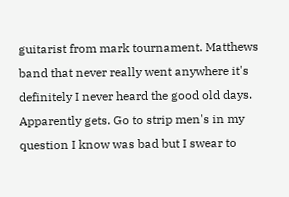guitarist from mark tournament. Matthews band that never really went anywhere it's definitely I never heard the good old days. Apparently gets. Go to strip men's in my question I know was bad but I swear to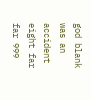god blank was an accident eight far far 999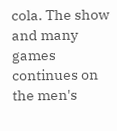cola. The show and many games continues on the men's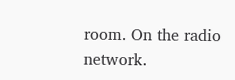room. On the radio network.